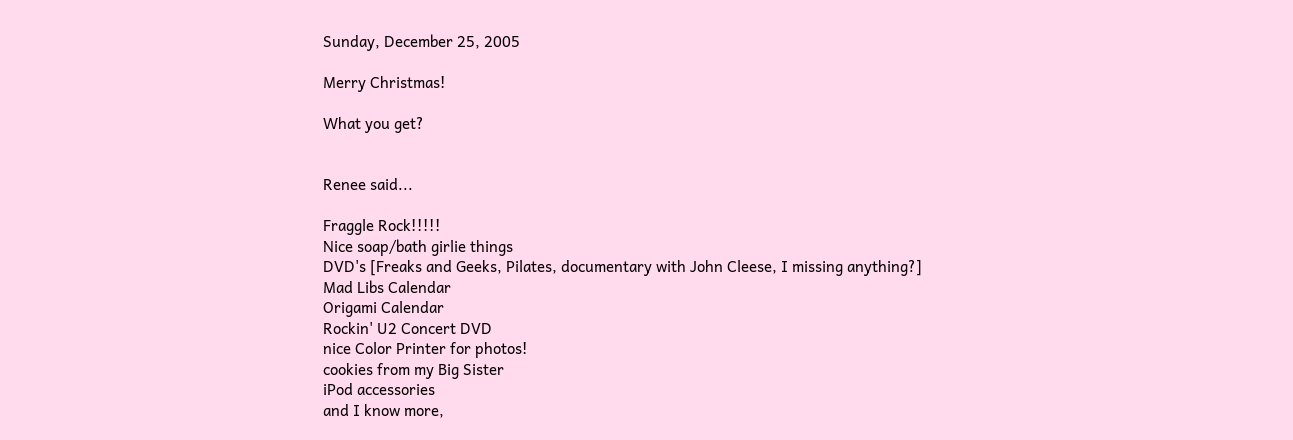Sunday, December 25, 2005

Merry Christmas!

What you get?


Renee said...

Fraggle Rock!!!!!
Nice soap/bath girlie things
DVD's [Freaks and Geeks, Pilates, documentary with John Cleese, I missing anything?]
Mad Libs Calendar
Origami Calendar
Rockin' U2 Concert DVD
nice Color Printer for photos!
cookies from my Big Sister
iPod accessories
and I know more,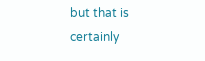but that is certainly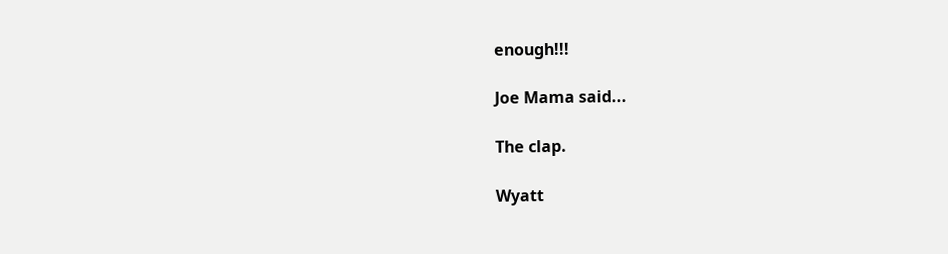enough!!!

Joe Mama said...

The clap.

Wyatt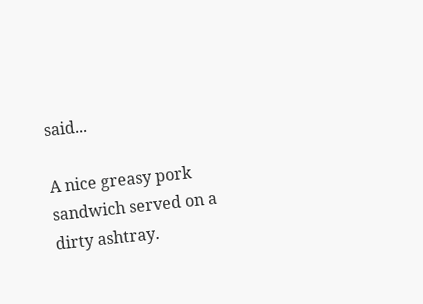said...

A nice greasy pork sandwich served on a dirty ashtray.